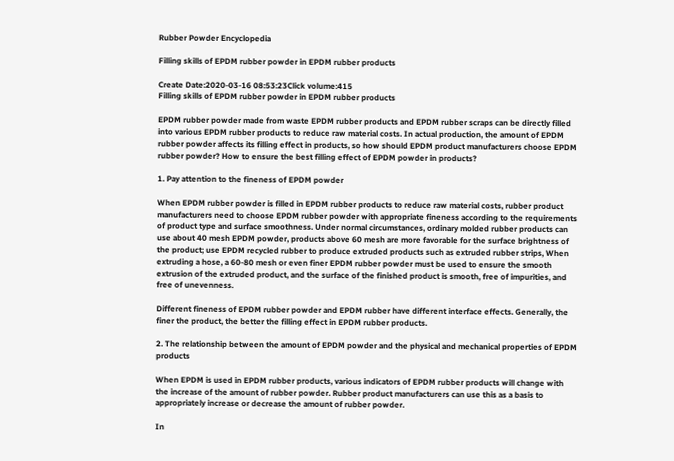Rubber Powder Encyclopedia

Filling skills of EPDM rubber powder in EPDM rubber products

Create Date:2020-03-16 08:53:23Click volume:415
Filling skills of EPDM rubber powder in EPDM rubber products

EPDM rubber powder made from waste EPDM rubber products and EPDM rubber scraps can be directly filled into various EPDM rubber products to reduce raw material costs. In actual production, the amount of EPDM rubber powder affects its filling effect in products, so how should EPDM product manufacturers choose EPDM rubber powder? How to ensure the best filling effect of EPDM powder in products?

1. Pay attention to the fineness of EPDM powder

When EPDM rubber powder is filled in EPDM rubber products to reduce raw material costs, rubber product manufacturers need to choose EPDM rubber powder with appropriate fineness according to the requirements of product type and surface smoothness. Under normal circumstances, ordinary molded rubber products can use about 40 mesh EPDM powder, products above 60 mesh are more favorable for the surface brightness of the product; use EPDM recycled rubber to produce extruded products such as extruded rubber strips, When extruding a hose, a 60-80 mesh or even finer EPDM rubber powder must be used to ensure the smooth extrusion of the extruded product, and the surface of the finished product is smooth, free of impurities, and free of unevenness.

Different fineness of EPDM rubber powder and EPDM rubber have different interface effects. Generally, the finer the product, the better the filling effect in EPDM rubber products.

2. The relationship between the amount of EPDM powder and the physical and mechanical properties of EPDM products

When EPDM is used in EPDM rubber products, various indicators of EPDM rubber products will change with the increase of the amount of rubber powder. Rubber product manufacturers can use this as a basis to appropriately increase or decrease the amount of rubber powder.

In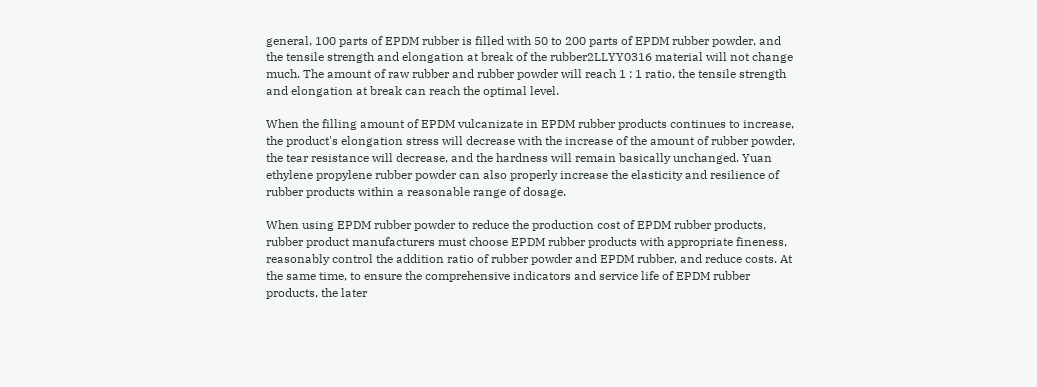general, 100 parts of EPDM rubber is filled with 50 to 200 parts of EPDM rubber powder, and the tensile strength and elongation at break of the rubber2LLYY0316 material will not change much. The amount of raw rubber and rubber powder will reach 1 : 1 ratio, the tensile strength and elongation at break can reach the optimal level.

When the filling amount of EPDM vulcanizate in EPDM rubber products continues to increase, the product's elongation stress will decrease with the increase of the amount of rubber powder, the tear resistance will decrease, and the hardness will remain basically unchanged. Yuan ethylene propylene rubber powder can also properly increase the elasticity and resilience of rubber products within a reasonable range of dosage.

When using EPDM rubber powder to reduce the production cost of EPDM rubber products, rubber product manufacturers must choose EPDM rubber products with appropriate fineness, reasonably control the addition ratio of rubber powder and EPDM rubber, and reduce costs. At the same time, to ensure the comprehensive indicators and service life of EPDM rubber products, the later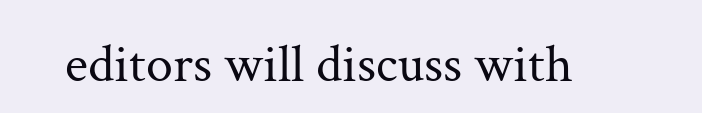editors will discuss with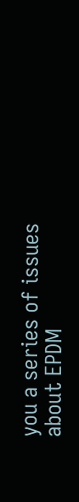you a series of issues about EPDM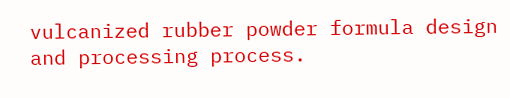vulcanized rubber powder formula design and processing process.